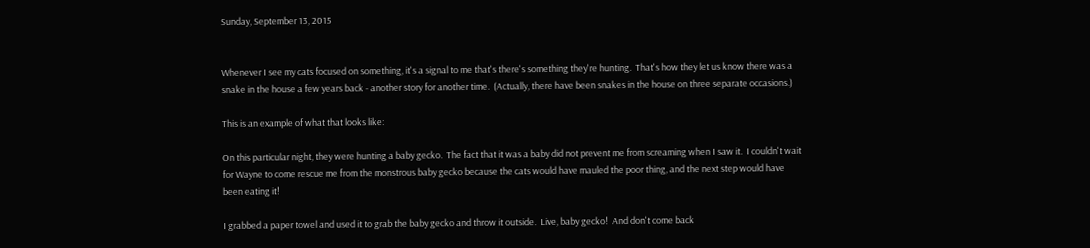Sunday, September 13, 2015


Whenever I see my cats focused on something, it's a signal to me that's there's something they're hunting.  That's how they let us know there was a snake in the house a few years back - another story for another time.  (Actually, there have been snakes in the house on three separate occasions.)

This is an example of what that looks like:

On this particular night, they were hunting a baby gecko.  The fact that it was a baby did not prevent me from screaming when I saw it.  I couldn't wait for Wayne to come rescue me from the monstrous baby gecko because the cats would have mauled the poor thing, and the next step would have been eating it!

I grabbed a paper towel and used it to grab the baby gecko and throw it outside.  Live, baby gecko!  And don't come back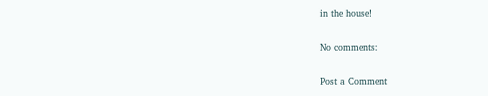in the house!

No comments:

Post a Comment